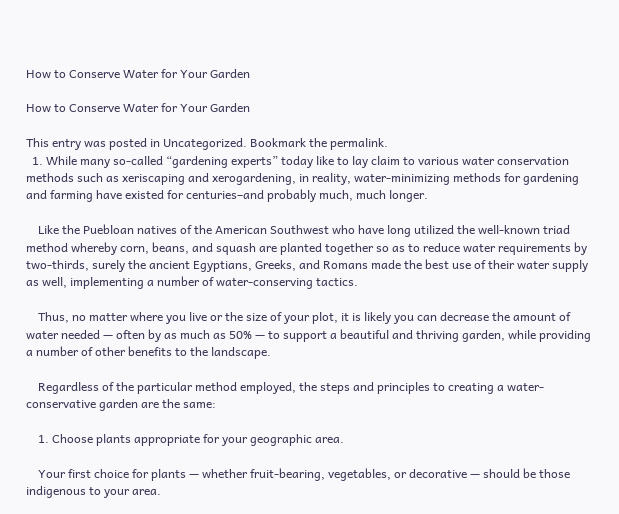How to Conserve Water for Your Garden

How to Conserve Water for Your Garden

This entry was posted in Uncategorized. Bookmark the permalink.
  1. While many so-called “gardening experts” today like to lay claim to various water conservation methods such as xeriscaping and xerogardening, in reality, water-minimizing methods for gardening and farming have existed for centuries–and probably much, much longer.

    Like the Puebloan natives of the American Southwest who have long utilized the well-known triad method whereby corn, beans, and squash are planted together so as to reduce water requirements by two-thirds, surely the ancient Egyptians, Greeks, and Romans made the best use of their water supply as well, implementing a number of water-conserving tactics.

    Thus, no matter where you live or the size of your plot, it is likely you can decrease the amount of water needed — often by as much as 50% — to support a beautiful and thriving garden, while providing a number of other benefits to the landscape.

    Regardless of the particular method employed, the steps and principles to creating a water-conservative garden are the same:

    1. Choose plants appropriate for your geographic area.

    Your first choice for plants — whether fruit-bearing, vegetables, or decorative — should be those indigenous to your area.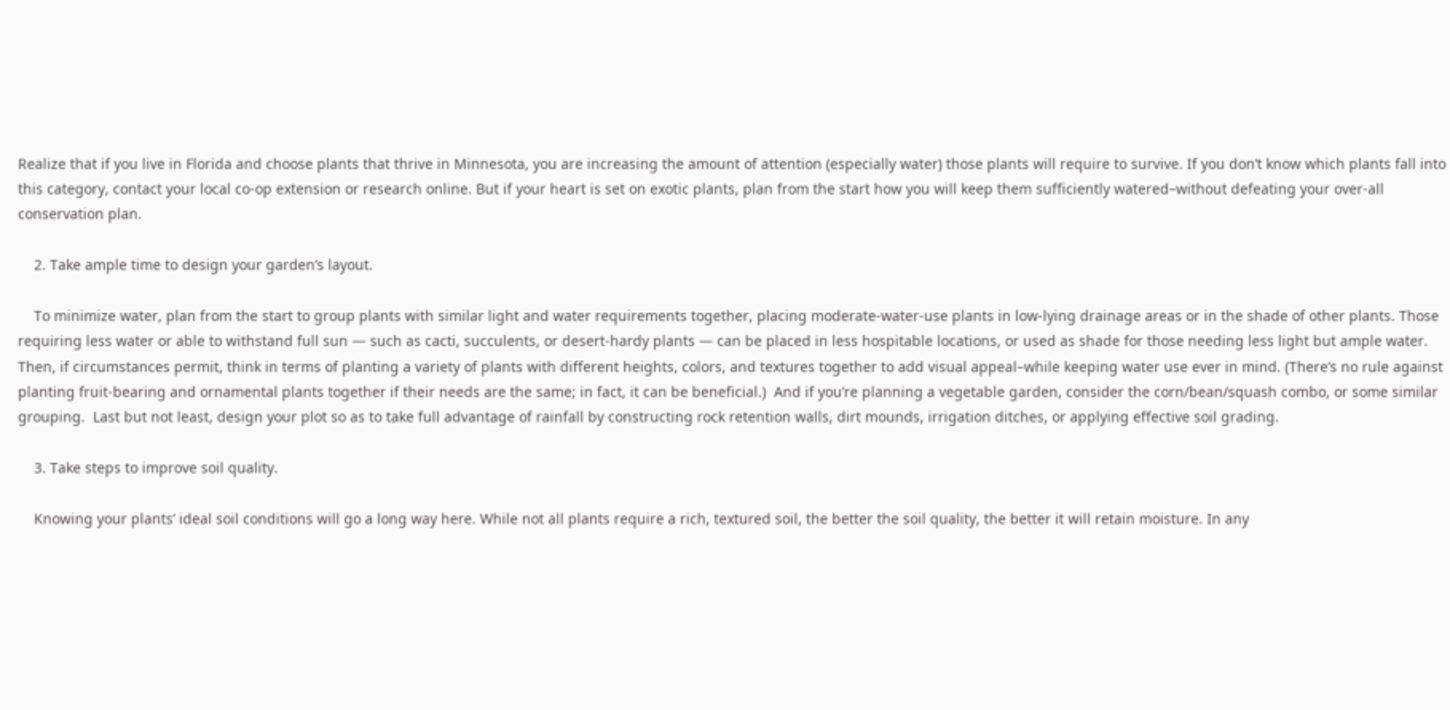Realize that if you live in Florida and choose plants that thrive in Minnesota, you are increasing the amount of attention (especially water) those plants will require to survive. If you don’t know which plants fall into this category, contact your local co-op extension or research online. But if your heart is set on exotic plants, plan from the start how you will keep them sufficiently watered–without defeating your over-all conservation plan.

    2. Take ample time to design your garden’s layout.

    To minimize water, plan from the start to group plants with similar light and water requirements together, placing moderate-water-use plants in low-lying drainage areas or in the shade of other plants. Those requiring less water or able to withstand full sun — such as cacti, succulents, or desert-hardy plants — can be placed in less hospitable locations, or used as shade for those needing less light but ample water. Then, if circumstances permit, think in terms of planting a variety of plants with different heights, colors, and textures together to add visual appeal–while keeping water use ever in mind. (There’s no rule against planting fruit-bearing and ornamental plants together if their needs are the same; in fact, it can be beneficial.)  And if you’re planning a vegetable garden, consider the corn/bean/squash combo, or some similar grouping.  Last but not least, design your plot so as to take full advantage of rainfall by constructing rock retention walls, dirt mounds, irrigation ditches, or applying effective soil grading.

    3. Take steps to improve soil quality.

    Knowing your plants’ ideal soil conditions will go a long way here. While not all plants require a rich, textured soil, the better the soil quality, the better it will retain moisture. In any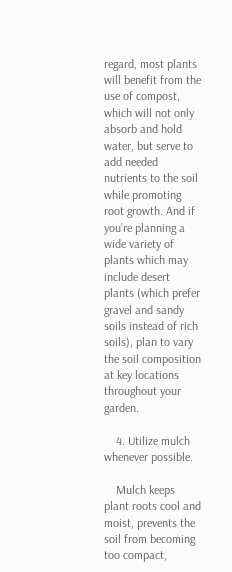regard, most plants will benefit from the use of compost, which will not only absorb and hold water, but serve to add needed nutrients to the soil while promoting root growth. And if you’re planning a wide variety of plants which may include desert plants (which prefer gravel and sandy soils instead of rich soils), plan to vary the soil composition at key locations throughout your garden.

    4. Utilize mulch whenever possible.

    Mulch keeps plant roots cool and moist, prevents the soil from becoming too compact,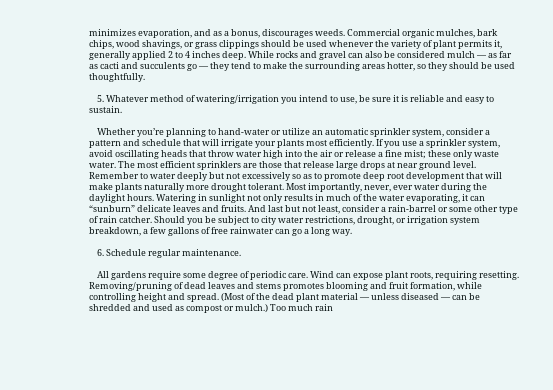minimizes evaporation, and as a bonus, discourages weeds. Commercial organic mulches, bark chips, wood shavings, or grass clippings should be used whenever the variety of plant permits it, generally applied 2 to 4 inches deep. While rocks and gravel can also be considered mulch — as far as cacti and succulents go — they tend to make the surrounding areas hotter, so they should be used thoughtfully.

    5. Whatever method of watering/irrigation you intend to use, be sure it is reliable and easy to sustain.

    Whether you’re planning to hand-water or utilize an automatic sprinkler system, consider a pattern and schedule that will irrigate your plants most efficiently. If you use a sprinkler system, avoid oscillating heads that throw water high into the air or release a fine mist; these only waste water. The most efficient sprinklers are those that release large drops at near ground level. Remember to water deeply but not excessively so as to promote deep root development that will make plants naturally more drought tolerant. Most importantly, never, ever water during the daylight hours. Watering in sunlight not only results in much of the water evaporating, it can “sunburn” delicate leaves and fruits. And last but not least, consider a rain-barrel or some other type of rain catcher. Should you be subject to city water restrictions, drought, or irrigation system breakdown, a few gallons of free rainwater can go a long way.

    6. Schedule regular maintenance.

    All gardens require some degree of periodic care. Wind can expose plant roots, requiring resetting. Removing/pruning of dead leaves and stems promotes blooming and fruit formation, while controlling height and spread. (Most of the dead plant material — unless diseased — can be shredded and used as compost or mulch.) Too much rain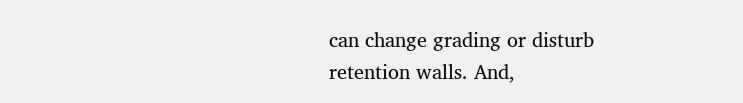can change grading or disturb retention walls. And,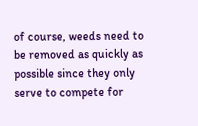of course, weeds need to be removed as quickly as possible since they only serve to compete for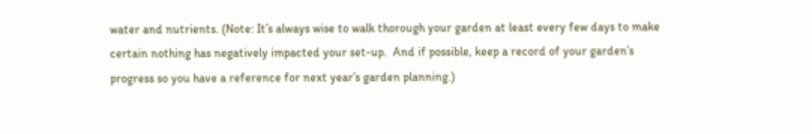water and nutrients. (Note: It’s always wise to walk thorough your garden at least every few days to make certain nothing has negatively impacted your set-up.  And if possible, keep a record of your garden’s progress so you have a reference for next year’s garden planning.)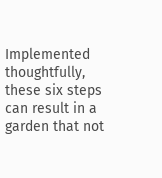Implemented thoughtfully, these six steps can result in a garden that not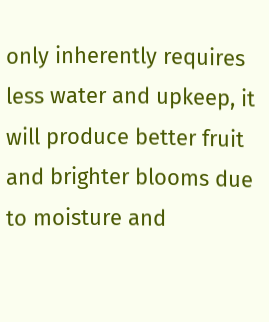only inherently requires less water and upkeep, it will produce better fruit and brighter blooms due to moisture and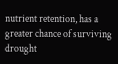nutrient retention, has a greater chance of surviving drought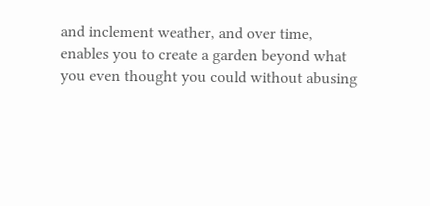and inclement weather, and over time, enables you to create a garden beyond what you even thought you could without abusing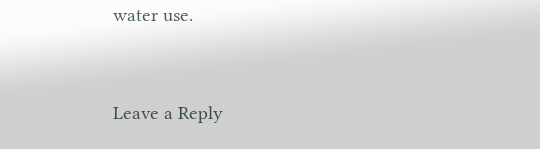water use.



Leave a Reply